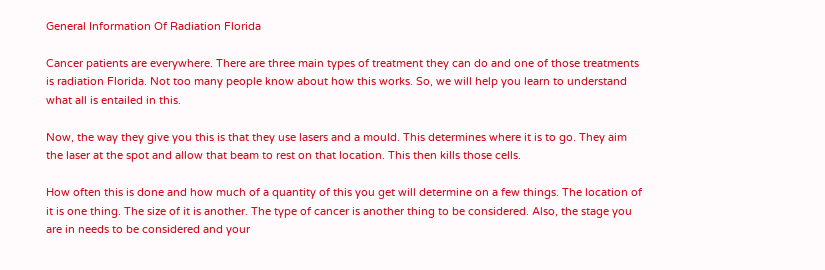General Information Of Radiation Florida

Cancer patients are everywhere. There are three main types of treatment they can do and one of those treatments is radiation Florida. Not too many people know about how this works. So, we will help you learn to understand what all is entailed in this.

Now, the way they give you this is that they use lasers and a mould. This determines where it is to go. They aim the laser at the spot and allow that beam to rest on that location. This then kills those cells.

How often this is done and how much of a quantity of this you get will determine on a few things. The location of it is one thing. The size of it is another. The type of cancer is another thing to be considered. Also, the stage you are in needs to be considered and your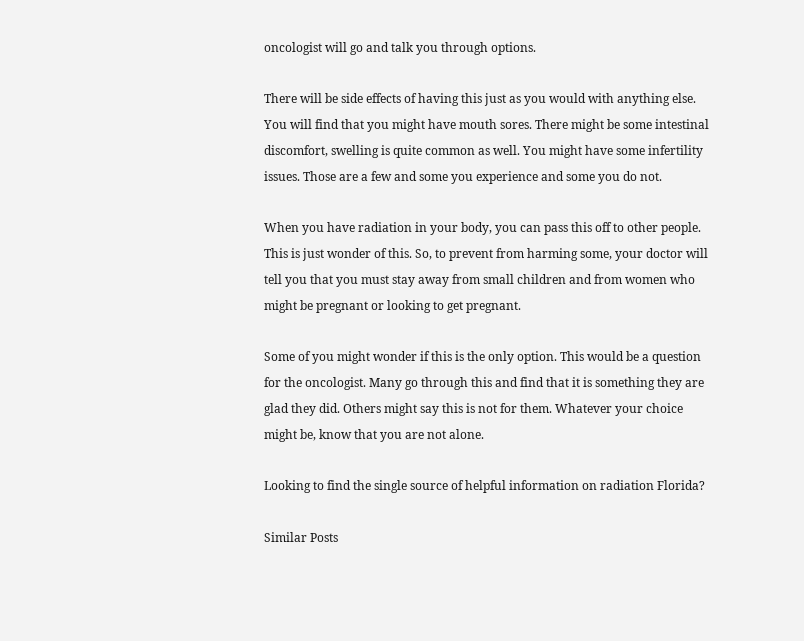oncologist will go and talk you through options.

There will be side effects of having this just as you would with anything else. You will find that you might have mouth sores. There might be some intestinal discomfort, swelling is quite common as well. You might have some infertility issues. Those are a few and some you experience and some you do not.

When you have radiation in your body, you can pass this off to other people. This is just wonder of this. So, to prevent from harming some, your doctor will tell you that you must stay away from small children and from women who might be pregnant or looking to get pregnant.

Some of you might wonder if this is the only option. This would be a question for the oncologist. Many go through this and find that it is something they are glad they did. Others might say this is not for them. Whatever your choice might be, know that you are not alone.

Looking to find the single source of helpful information on radiation Florida?

Similar Posts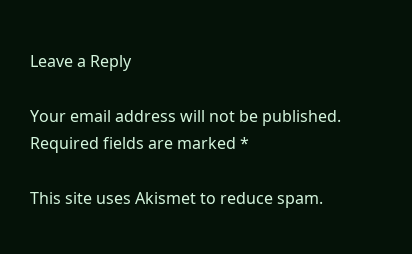Leave a Reply

Your email address will not be published. Required fields are marked *

This site uses Akismet to reduce spam.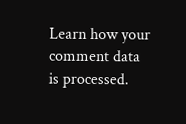Learn how your comment data is processed.